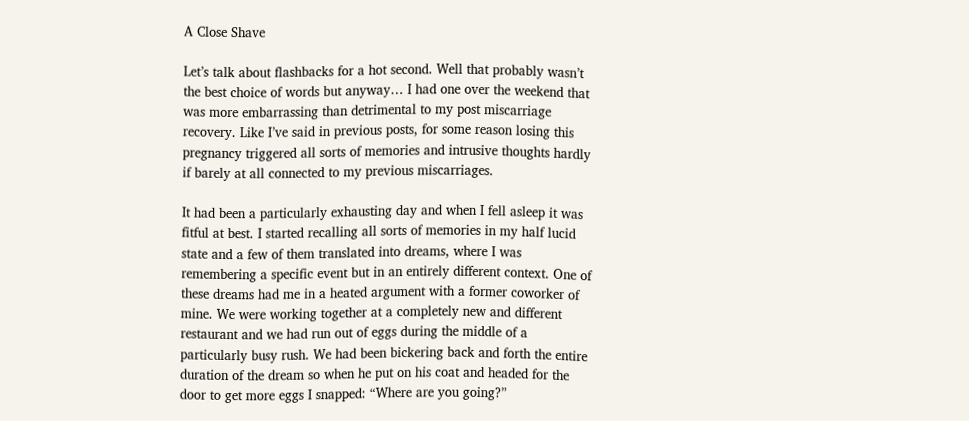A Close Shave

Let’s talk about flashbacks for a hot second. Well that probably wasn’t the best choice of words but anyway… I had one over the weekend that was more embarrassing than detrimental to my post miscarriage recovery. Like I’ve said in previous posts, for some reason losing this pregnancy triggered all sorts of memories and intrusive thoughts hardly if barely at all connected to my previous miscarriages.

It had been a particularly exhausting day and when I fell asleep it was fitful at best. I started recalling all sorts of memories in my half lucid state and a few of them translated into dreams, where I was remembering a specific event but in an entirely different context. One of these dreams had me in a heated argument with a former coworker of mine. We were working together at a completely new and different restaurant and we had run out of eggs during the middle of a particularly busy rush. We had been bickering back and forth the entire duration of the dream so when he put on his coat and headed for the door to get more eggs I snapped: “Where are you going?”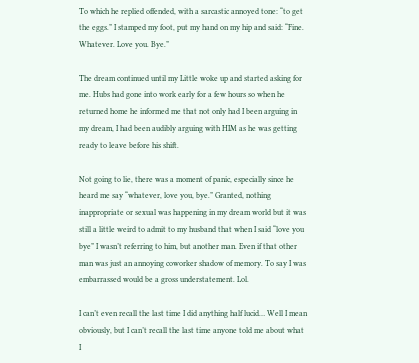To which he replied offended, with a sarcastic annoyed tone: “to get the eggs.” I stamped my foot, put my hand on my hip and said: “Fine. Whatever. Love you. Bye.”

The dream continued until my Little woke up and started asking for me. Hubs had gone into work early for a few hours so when he returned home he informed me that not only had I been arguing in my dream, I had been audibly arguing with HIM as he was getting ready to leave before his shift.

Not going to lie, there was a moment of panic, especially since he heard me say “whatever, love you, bye.” Granted, nothing inappropriate or sexual was happening in my dream world but it was still a little weird to admit to my husband that when I said “love you bye” I wasn’t referring to him, but another man. Even if that other man was just an annoying coworker shadow of memory. To say I was embarrassed would be a gross understatement. Lol.

I can’t even recall the last time I did anything half lucid… Well I mean obviously, but I can’t recall the last time anyone told me about what I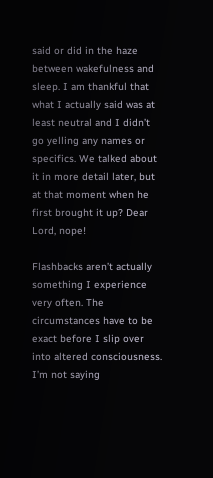said or did in the haze between wakefulness and sleep. I am thankful that what I actually said was at least neutral and I didn’t go yelling any names or specifics. We talked about it in more detail later, but at that moment when he first brought it up? Dear Lord, nope!

Flashbacks aren’t actually something I experience very often. The circumstances have to be exact before I slip over into altered consciousness. I’m not saying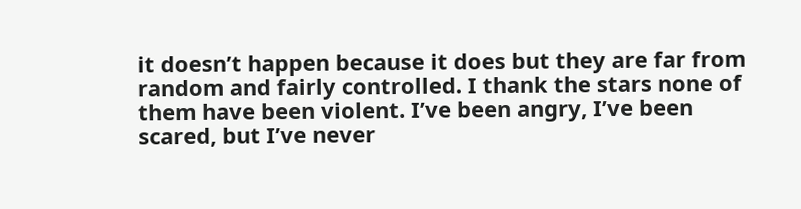it doesn’t happen because it does but they are far from random and fairly controlled. I thank the stars none of them have been violent. I’ve been angry, I’ve been scared, but I’ve never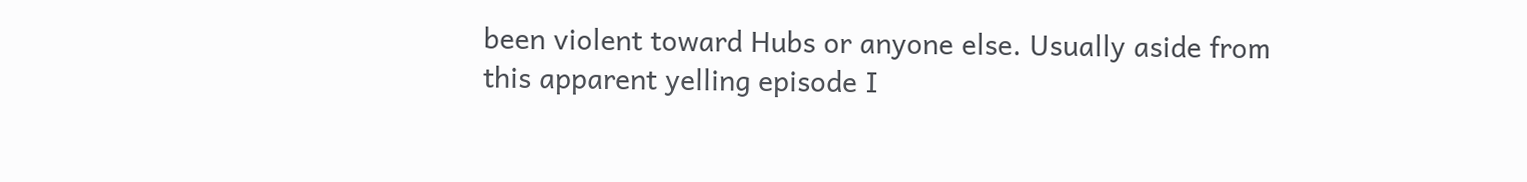been violent toward Hubs or anyone else. Usually aside from this apparent yelling episode I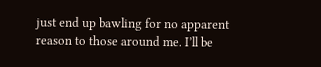just end up bawling for no apparent reason to those around me. I’ll be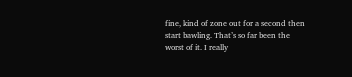fine, kind of zone out for a second then start bawling. That’s so far been the worst of it. I really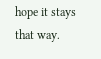hope it stays that way.